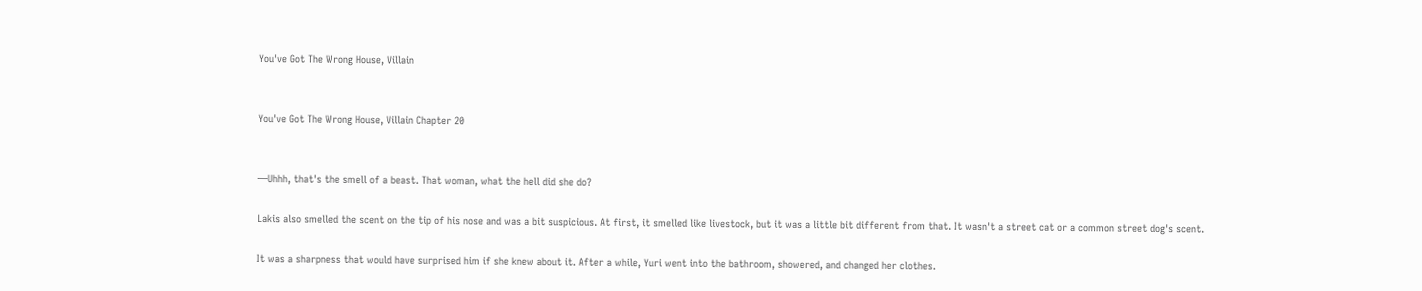You've Got The Wrong House, Villain


You've Got The Wrong House, Villain Chapter 20


—Uhhh, that's the smell of a beast. That woman, what the hell did she do?

Lakis also smelled the scent on the tip of his nose and was a bit suspicious. At first, it smelled like livestock, but it was a little bit different from that. It wasn't a street cat or a common street dog's scent.

It was a sharpness that would have surprised him if she knew about it. After a while, Yuri went into the bathroom, showered, and changed her clothes.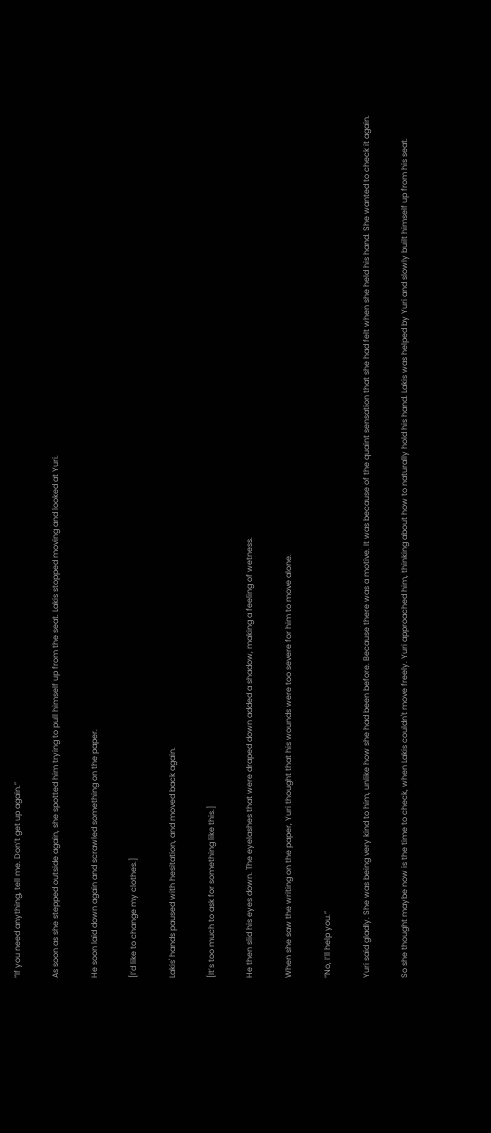“If you need anything, tell me. Don’t get up again.”

As soon as she stepped outside again, she spotted him trying to pull himself up from the seat. Lakis stopped moving and looked at Yuri.

He soon laid down again and scrawled something on the paper.

[I’d like to change my clothes.]

Lakis' hands paused with hesitation, and moved back again.

[It’s too much to ask for something like this.]

He then slid his eyes down. The eyelashes that were draped down added a shadow, making a feeling of wetness.

When she saw the writing on the paper, Yuri thought that his wounds were too severe for him to move alone.

“No, I’ll help you.”

Yuri said gladly. She was being very kind to him, unlike how she had been before. Because there was a motive. It was because of the quaint sensation that she had felt when she held his hand. She wanted to check it again.

So she thought maybe now is the time to check, when Lakis couldn't move freely. Yuri approached him, thinking about how to naturally hold his hand. Lakis was helped by Yuri and slowly built himself up from his seat.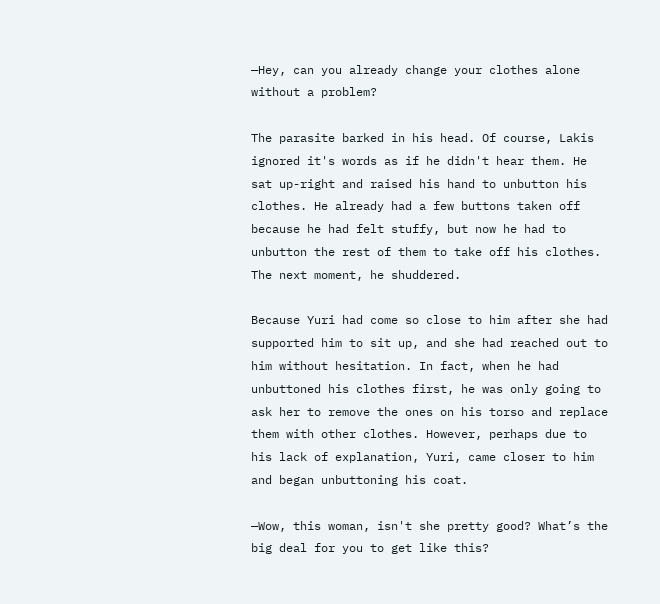—Hey, can you already change your clothes alone without a problem?

The parasite barked in his head. Of course, Lakis ignored it's words as if he didn't hear them. He sat up-right and raised his hand to unbutton his clothes. He already had a few buttons taken off because he had felt stuffy, but now he had to unbutton the rest of them to take off his clothes. The next moment, he shuddered.

Because Yuri had come so close to him after she had supported him to sit up, and she had reached out to him without hesitation. In fact, when he had unbuttoned his clothes first, he was only going to ask her to remove the ones on his torso and replace them with other clothes. However, perhaps due to his lack of explanation, Yuri, came closer to him and began unbuttoning his coat.

—Wow, this woman, isn't she pretty good? What’s the big deal for you to get like this?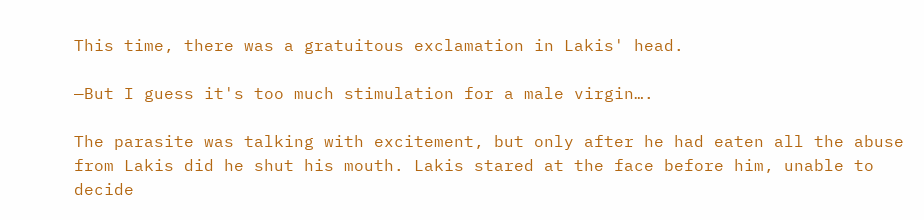This time, there was a gratuitous exclamation in Lakis' head.

—But I guess it's too much stimulation for a male virgin….

The parasite was talking with excitement, but only after he had eaten all the abuse from Lakis did he shut his mouth. Lakis stared at the face before him, unable to decide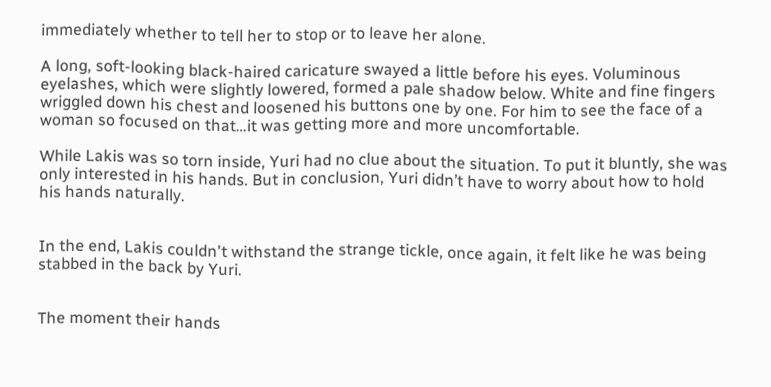immediately whether to tell her to stop or to leave her alone.

A long, soft-looking black-haired caricature swayed a little before his eyes. Voluminous eyelashes, which were slightly lowered, formed a pale shadow below. White and fine fingers wriggled down his chest and loosened his buttons one by one. For him to see the face of a woman so focused on that…it was getting more and more uncomfortable.

While Lakis was so torn inside, Yuri had no clue about the situation. To put it bluntly, she was only interested in his hands. But in conclusion, Yuri didn’t have to worry about how to hold his hands naturally.


In the end, Lakis couldn't withstand the strange tickle, once again, it felt like he was being stabbed in the back by Yuri.


The moment their hands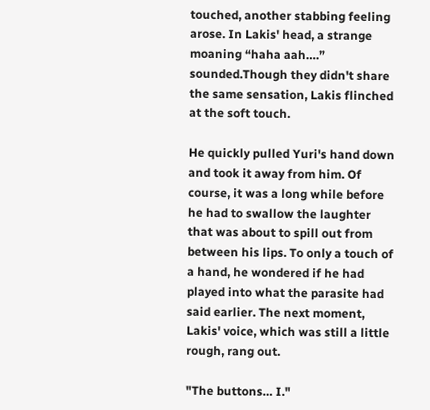touched, another stabbing feeling arose. In Lakis' head, a strange moaning “haha aah….” sounded.Though they didn't share the same sensation, Lakis flinched at the soft touch.

He quickly pulled Yuri's hand down and took it away from him. Of course, it was a long while before he had to swallow the laughter that was about to spill out from between his lips. To only a touch of a hand, he wondered if he had played into what the parasite had said earlier. The next moment, Lakis' voice, which was still a little rough, rang out.

"The buttons… I."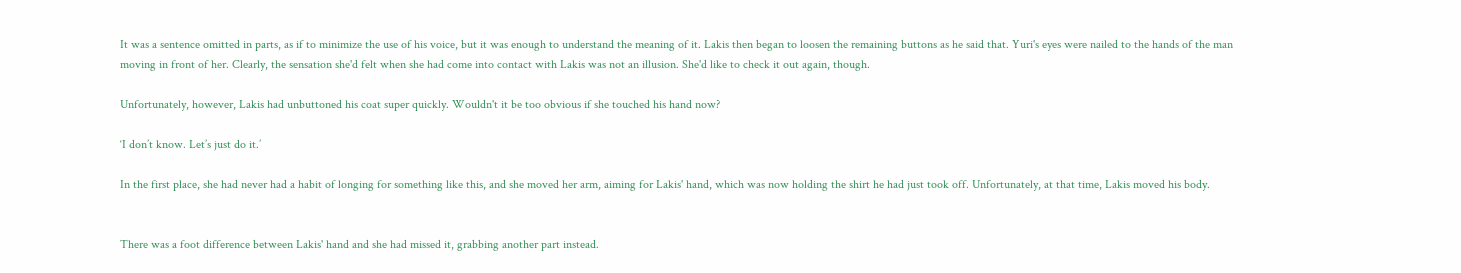It was a sentence omitted in parts, as if to minimize the use of his voice, but it was enough to understand the meaning of it. Lakis then began to loosen the remaining buttons as he said that. Yuri's eyes were nailed to the hands of the man moving in front of her. Clearly, the sensation she'd felt when she had come into contact with Lakis was not an illusion. She'd like to check it out again, though.

Unfortunately, however, Lakis had unbuttoned his coat super quickly. Wouldn't it be too obvious if she touched his hand now?

‘I don’t know. Let’s just do it.’

In the first place, she had never had a habit of longing for something like this, and she moved her arm, aiming for Lakis' hand, which was now holding the shirt he had just took off. Unfortunately, at that time, Lakis moved his body.


There was a foot difference between Lakis' hand and she had missed it, grabbing another part instead.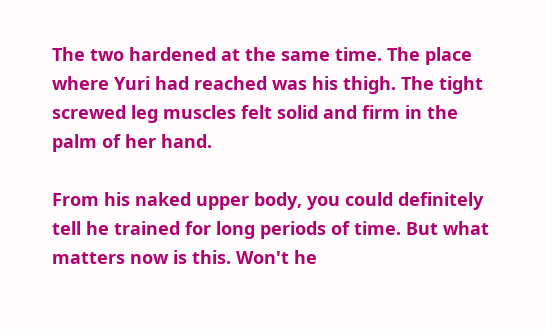The two hardened at the same time. The place where Yuri had reached was his thigh. The tight screwed leg muscles felt solid and firm in the palm of her hand.

From his naked upper body, you could definitely tell he trained for long periods of time. But what matters now is this. Won't he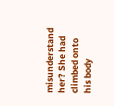misunderstand her? She had climbed onto his body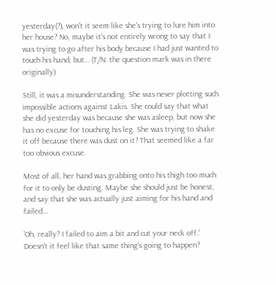yesterday(?), won't it seem like she's trying to lure him into her house? No, maybe it's not entirely wrong to say that I was trying to go after his body because I had just wanted to touch his hand, but… (T/N: the question mark was in there originally)

Still, it was a misunderstanding. She was never plotting such impossible actions against Lakis. She could say that what she did yesterday was because she was asleep, but now she has no excuse for touching his leg. She was trying to shake it off because there was dust on it? That seemed like a far too obvious excuse.

Most of all, her hand was grabbing onto his thigh too much for it to only be dusting. Maybe she should just be honest, and say that she was actually just aiming for his hand and failed…

'Oh, really? I failed to aim a bit and cut your neck off.' Doesn't it feel like that same thing's going to happen?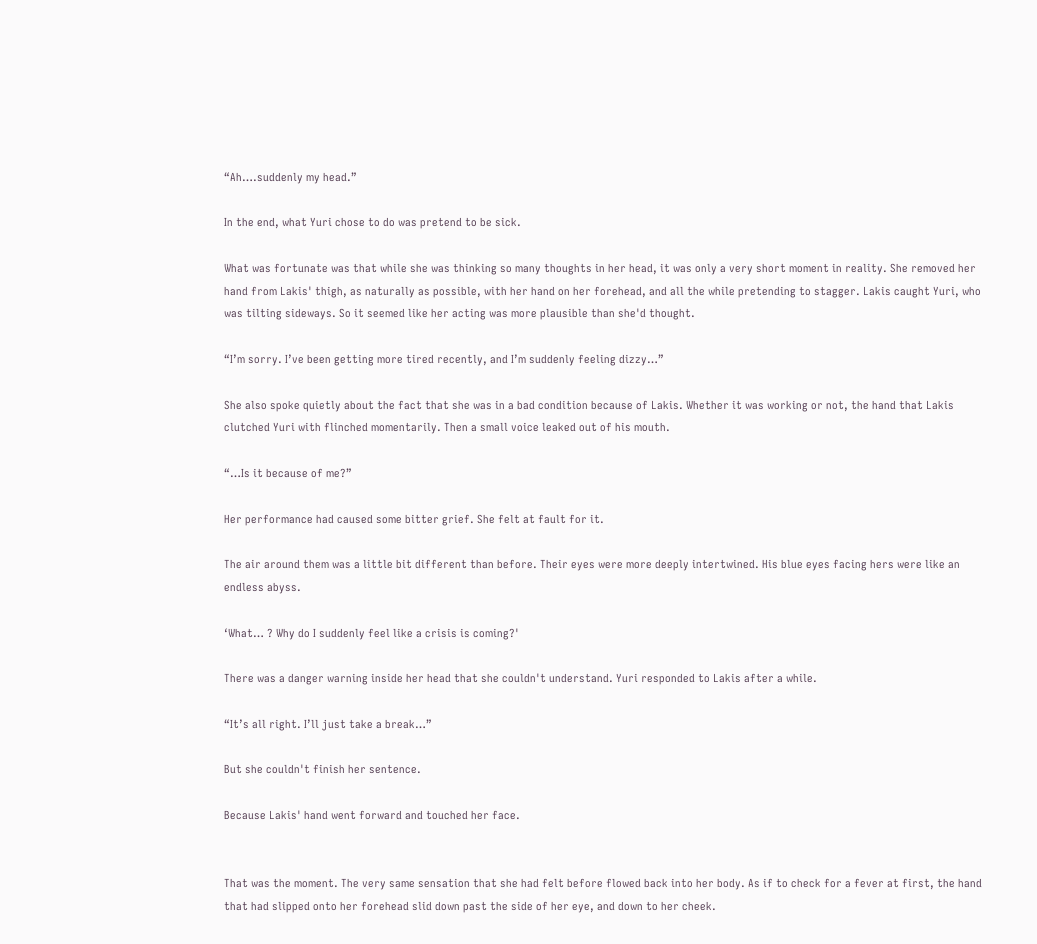“Ah….suddenly my head.”

In the end, what Yuri chose to do was pretend to be sick.

What was fortunate was that while she was thinking so many thoughts in her head, it was only a very short moment in reality. She removed her hand from Lakis' thigh, as naturally as possible, with her hand on her forehead, and all the while pretending to stagger. Lakis caught Yuri, who was tilting sideways. So it seemed like her acting was more plausible than she'd thought.

“I’m sorry. I’ve been getting more tired recently, and I’m suddenly feeling dizzy…”

She also spoke quietly about the fact that she was in a bad condition because of Lakis. Whether it was working or not, the hand that Lakis clutched Yuri with flinched momentarily. Then a small voice leaked out of his mouth.

“…Is it because of me?”

Her performance had caused some bitter grief. She felt at fault for it.

The air around them was a little bit different than before. Their eyes were more deeply intertwined. His blue eyes facing hers were like an endless abyss.

‘What… ? Why do I suddenly feel like a crisis is coming?'

There was a danger warning inside her head that she couldn't understand. Yuri responded to Lakis after a while.

“It’s all right. I’ll just take a break…”

But she couldn't finish her sentence.

Because Lakis' hand went forward and touched her face.


That was the moment. The very same sensation that she had felt before flowed back into her body. As if to check for a fever at first, the hand that had slipped onto her forehead slid down past the side of her eye, and down to her cheek.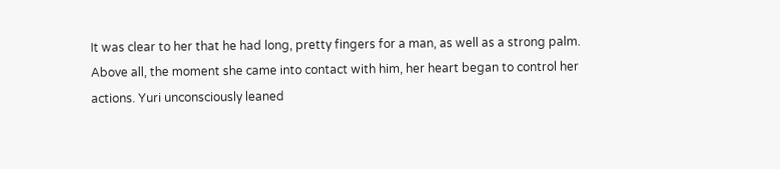It was clear to her that he had long, pretty fingers for a man, as well as a strong palm. Above all, the moment she came into contact with him, her heart began to control her actions. Yuri unconsciously leaned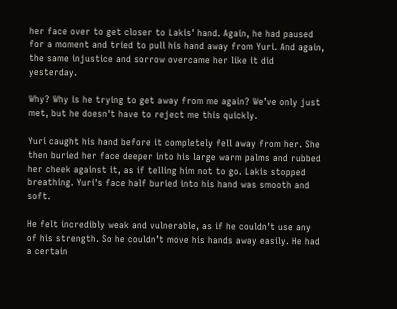her face over to get closer to Lakis' hand. Again, he had paused for a moment and tried to pull his hand away from Yuri. And again, the same injustice and sorrow overcame her like it did yesterday.

Why? Why is he trying to get away from me again? We’ve only just met, but he doesn't have to reject me this quickly.

Yuri caught his hand before it completely fell away from her. She then buried her face deeper into his large warm palms and rubbed her cheek against it, as if telling him not to go. Lakis stopped breathing. Yuri's face half buried into his hand was smooth and soft.

He felt incredibly weak and vulnerable, as if he couldn't use any of his strength. So he couldn’t move his hands away easily. He had a certain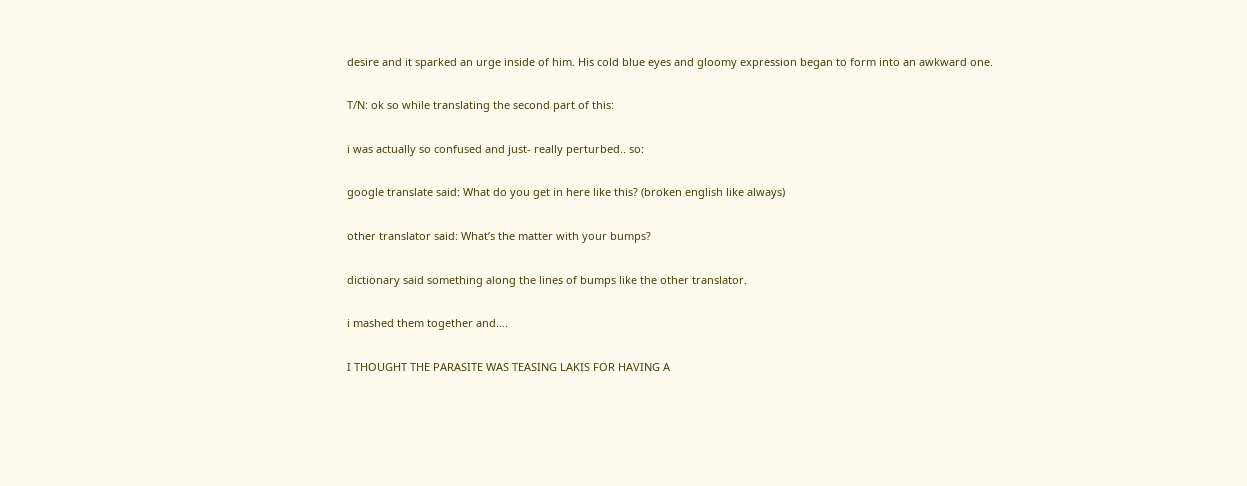desire and it sparked an urge inside of him. His cold blue eyes and gloomy expression began to form into an awkward one.

T/N: ok so while translating the second part of this:

i was actually so confused and just- really perturbed.. so:

google translate said: What do you get in here like this? (broken english like always)

other translator said: What’s the matter with your bumps?

dictionary said something along the lines of bumps like the other translator.

i mashed them together and….

I THOUGHT THE PARASITE WAS TEASING LAKIS FOR HAVING A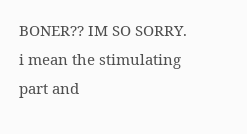BONER?? IM SO SORRY. i mean the stimulating part and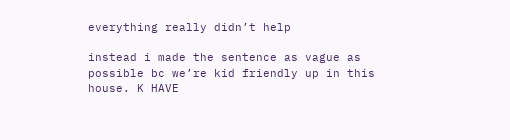everything really didn’t help

instead i made the sentence as vague as possible bc we’re kid friendly up in this house. K HAVE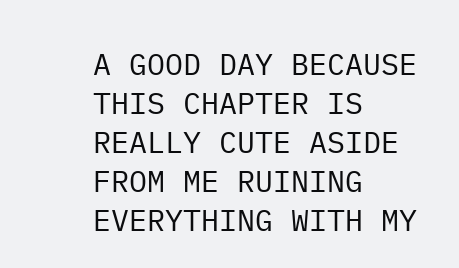A GOOD DAY BECAUSE THIS CHAPTER IS REALLY CUTE ASIDE FROM ME RUINING EVERYTHING WITH MY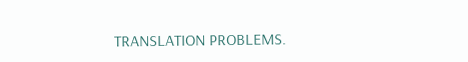TRANSLATION PROBLEMS.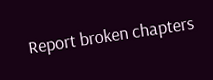Report broken chapters